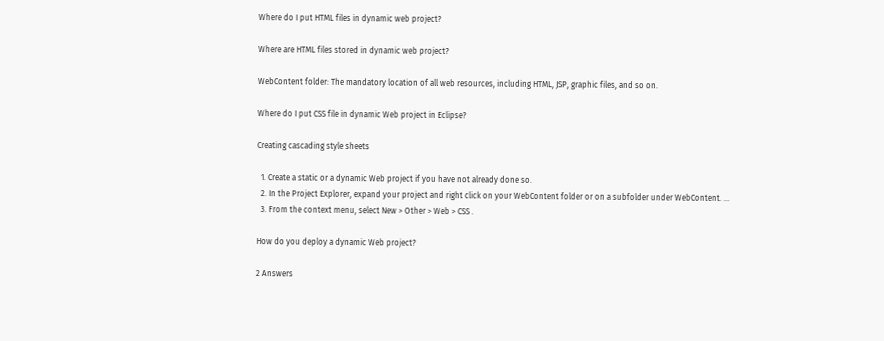Where do I put HTML files in dynamic web project?

Where are HTML files stored in dynamic web project?

WebContent folder: The mandatory location of all web resources, including HTML, JSP, graphic files, and so on.

Where do I put CSS file in dynamic Web project in Eclipse?

Creating cascading style sheets

  1. Create a static or a dynamic Web project if you have not already done so.
  2. In the Project Explorer, expand your project and right click on your WebContent folder or on a subfolder under WebContent. …
  3. From the context menu, select New > Other > Web > CSS .

How do you deploy a dynamic Web project?

2 Answers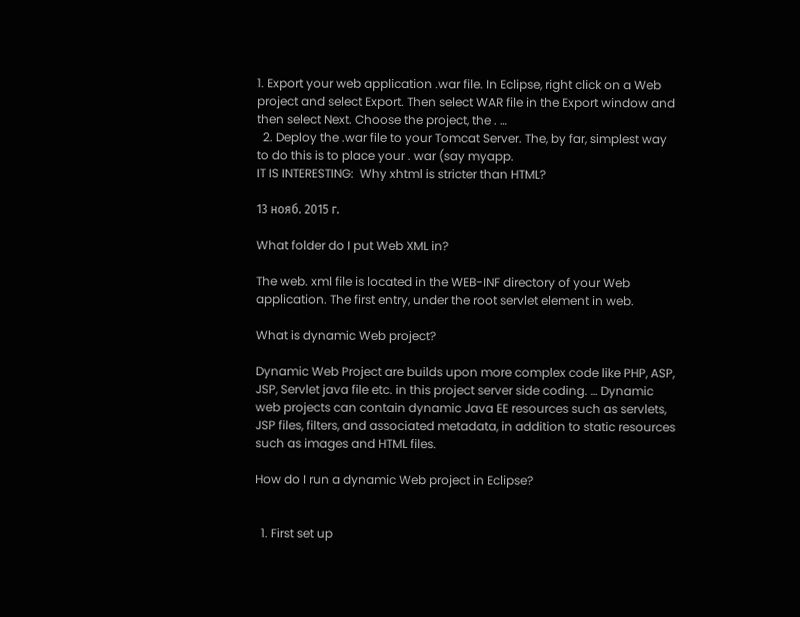1. Export your web application .war file. In Eclipse, right click on a Web project and select Export. Then select WAR file in the Export window and then select Next. Choose the project, the . …
  2. Deploy the .war file to your Tomcat Server. The, by far, simplest way to do this is to place your . war (say myapp.
IT IS INTERESTING:  Why xhtml is stricter than HTML?

13 нояб. 2015 г.

What folder do I put Web XML in?

The web. xml file is located in the WEB-INF directory of your Web application. The first entry, under the root servlet element in web.

What is dynamic Web project?

Dynamic Web Project are builds upon more complex code like PHP, ASP, JSP, Servlet java file etc. in this project server side coding. … Dynamic web projects can contain dynamic Java EE resources such as servlets, JSP files, filters, and associated metadata, in addition to static resources such as images and HTML files.

How do I run a dynamic Web project in Eclipse?


  1. First set up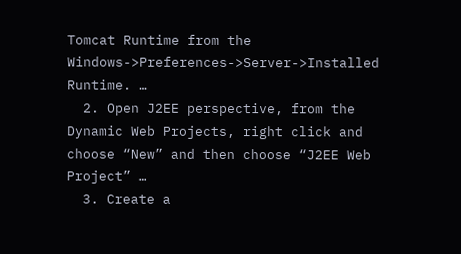Tomcat Runtime from the Windows->Preferences->Server->Installed Runtime. …
  2. Open J2EE perspective, from the Dynamic Web Projects, right click and choose “New” and then choose “J2EE Web Project” …
  3. Create a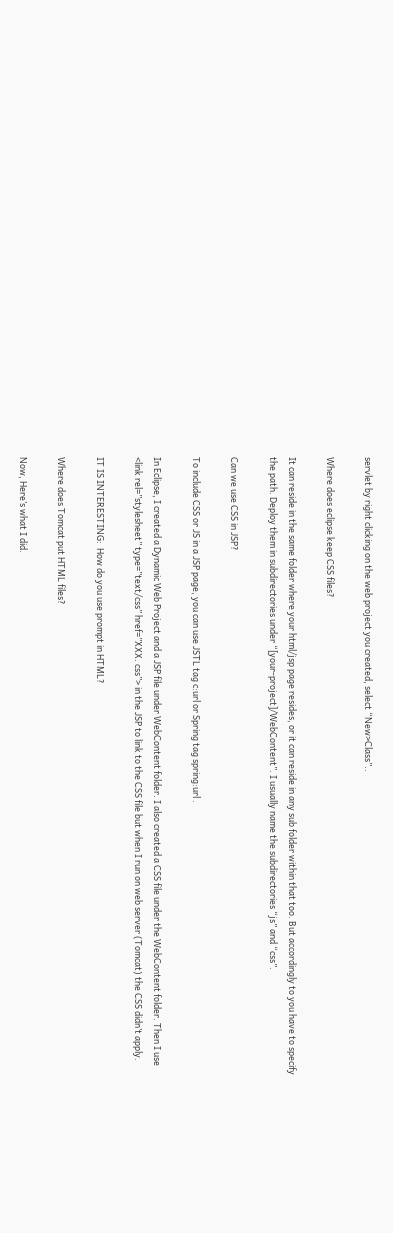servlet by right clicking on the web project you created, select “New>Class”..

Where does eclipse keep CSS files?

It can reside in the same folder where your html/jsp page resides, or it can reside in any sub folder within that too. But accordingly to you have to specify the path. Deploy them in subdirectories under “[your-project]/WebContent”. I usually name the subdirectories “js” and “css”.

Can we use CSS in JSP?

To include CSS or JS in a JSP page, you can use JSTL tag c:url or Spring tag spring:url .

In Eclipse, I created a Dynamic Web Project and a JSP file under WebContent folder. I also created a CSS file under the WebContent folder. Then I use <link rel=”stylesheet” type=”text/css” href=”XXX. css”> in the JSP to link to the CSS file but when I run on web server (Tomcat) the CSS didn’t apply.

IT IS INTERESTING:  How do you use prompt in HTML?

Where does Tomcat put HTML files?

Now, Here’s what I did.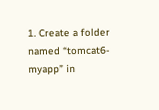1. Create a folder named “tomcat6-myapp” in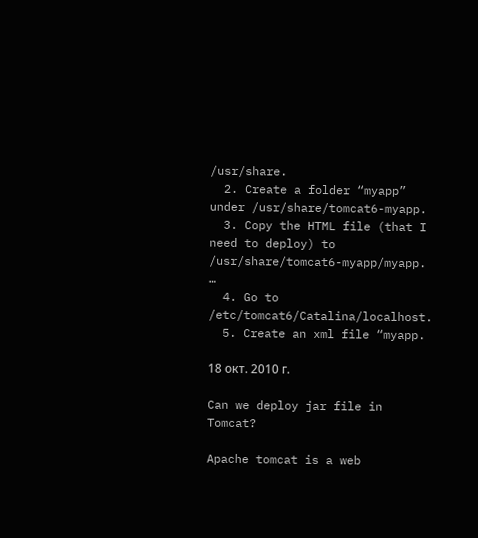/usr/share.
  2. Create a folder “myapp” under /usr/share/tomcat6-myapp.
  3. Copy the HTML file (that I need to deploy) to /usr/share/tomcat6-myapp/myapp. …
  4. Go to /etc/tomcat6/Catalina/localhost.
  5. Create an xml file “myapp.

18 окт. 2010 г.

Can we deploy jar file in Tomcat?

Apache tomcat is a web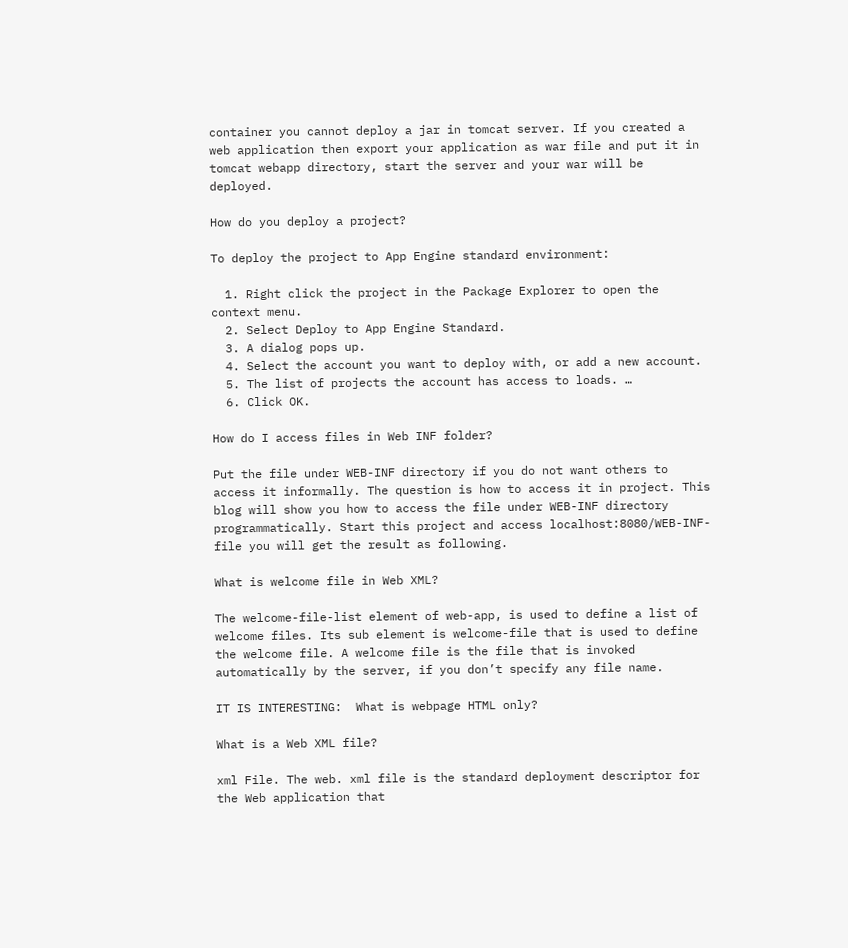container you cannot deploy a jar in tomcat server. If you created a web application then export your application as war file and put it in tomcat webapp directory, start the server and your war will be deployed.

How do you deploy a project?

To deploy the project to App Engine standard environment:

  1. Right click the project in the Package Explorer to open the context menu.
  2. Select Deploy to App Engine Standard.
  3. A dialog pops up.
  4. Select the account you want to deploy with, or add a new account.
  5. The list of projects the account has access to loads. …
  6. Click OK.

How do I access files in Web INF folder?

Put the file under WEB-INF directory if you do not want others to access it informally. The question is how to access it in project. This blog will show you how to access the file under WEB-INF directory programmatically. Start this project and access localhost:8080/WEB-INF-file you will get the result as following.

What is welcome file in Web XML?

The welcome-file-list element of web-app, is used to define a list of welcome files. Its sub element is welcome-file that is used to define the welcome file. A welcome file is the file that is invoked automatically by the server, if you don’t specify any file name.

IT IS INTERESTING:  What is webpage HTML only?

What is a Web XML file?

xml File. The web. xml file is the standard deployment descriptor for the Web application that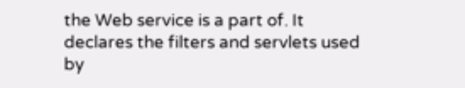the Web service is a part of. It declares the filters and servlets used by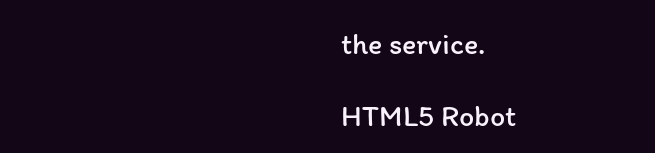the service.

HTML5 Robot